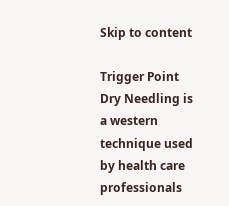Skip to content

Trigger Point Dry Needling is a western technique used by health care professionals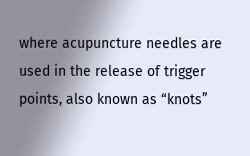where acupuncture needles are used in the release of trigger points, also known as “knots”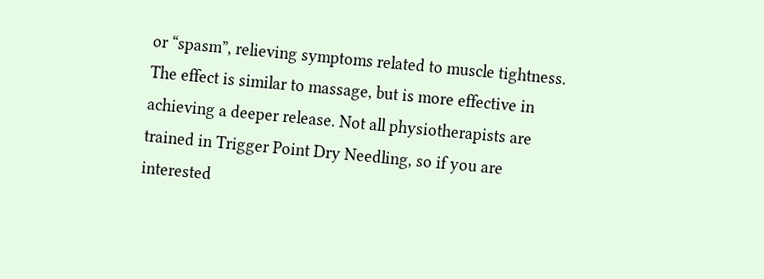or “spasm”, relieving symptoms related to muscle tightness. The effect is similar to massage, but is more effective in achieving a deeper release. Not all physiotherapists are trained in Trigger Point Dry Needling, so if you are interested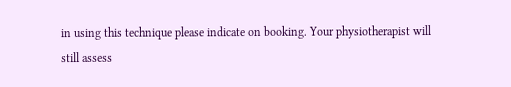in using this technique please indicate on booking. Your physiotherapist will still assess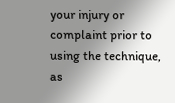your injury or complaint prior to using the technique, as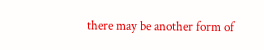there may be another form of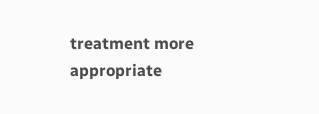treatment more appropriate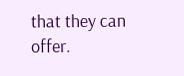that they can offer.